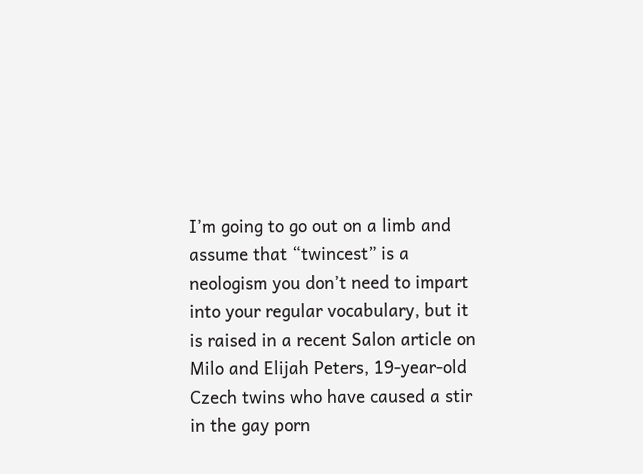I’m going to go out on a limb and assume that “twincest” is a neologism you don’t need to impart into your regular vocabulary, but it is raised in a recent Salon article on Milo and Elijah Peters, 19-year-old Czech twins who have caused a stir in the gay porn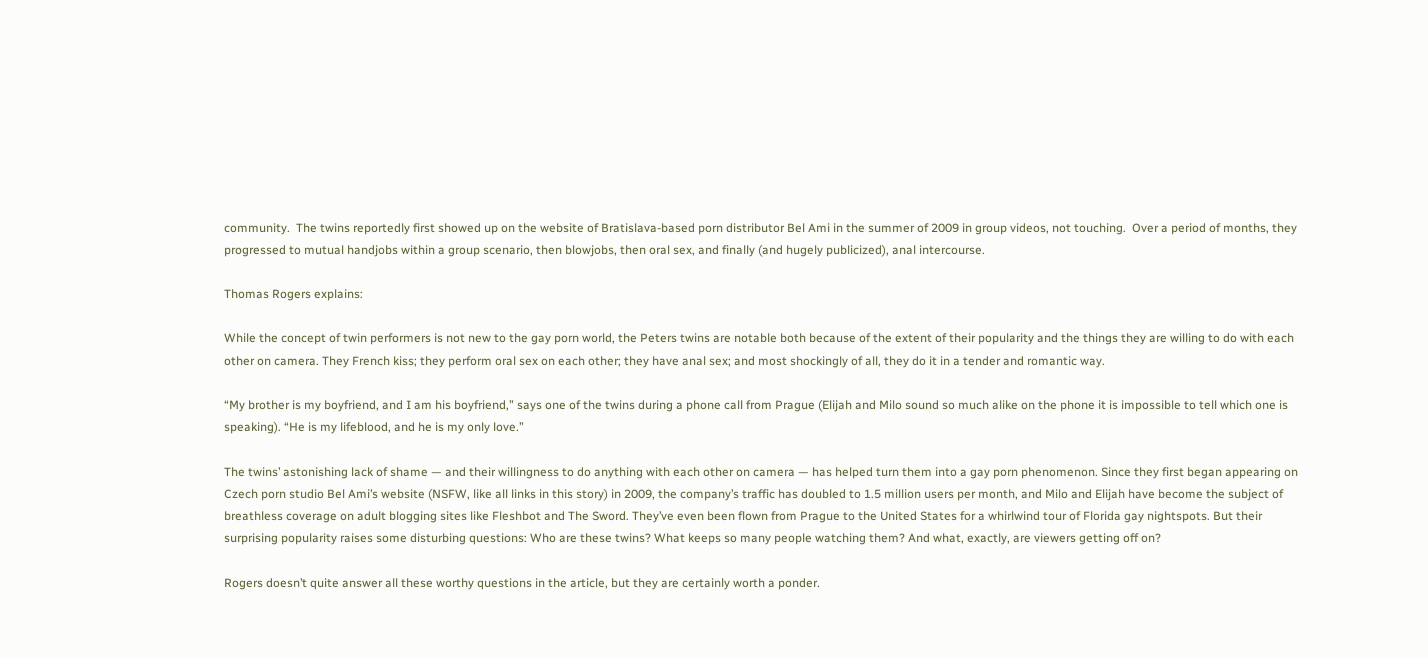community.  The twins reportedly first showed up on the website of Bratislava-based porn distributor Bel Ami in the summer of 2009 in group videos, not touching.  Over a period of months, they progressed to mutual handjobs within a group scenario, then blowjobs, then oral sex, and finally (and hugely publicized), anal intercourse.

Thomas Rogers explains:

While the concept of twin performers is not new to the gay porn world, the Peters twins are notable both because of the extent of their popularity and the things they are willing to do with each other on camera. They French kiss; they perform oral sex on each other; they have anal sex; and most shockingly of all, they do it in a tender and romantic way.

“My brother is my boyfriend, and I am his boyfriend,” says one of the twins during a phone call from Prague (Elijah and Milo sound so much alike on the phone it is impossible to tell which one is speaking). “He is my lifeblood, and he is my only love.”

The twins’ astonishing lack of shame — and their willingness to do anything with each other on camera — has helped turn them into a gay porn phenomenon. Since they first began appearing on Czech porn studio Bel Ami’s website (NSFW, like all links in this story) in 2009, the company’s traffic has doubled to 1.5 million users per month, and Milo and Elijah have become the subject of breathless coverage on adult blogging sites like Fleshbot and The Sword. They’ve even been flown from Prague to the United States for a whirlwind tour of Florida gay nightspots. But their surprising popularity raises some disturbing questions: Who are these twins? What keeps so many people watching them? And what, exactly, are viewers getting off on?

Rogers doesn’t quite answer all these worthy questions in the article, but they are certainly worth a ponder.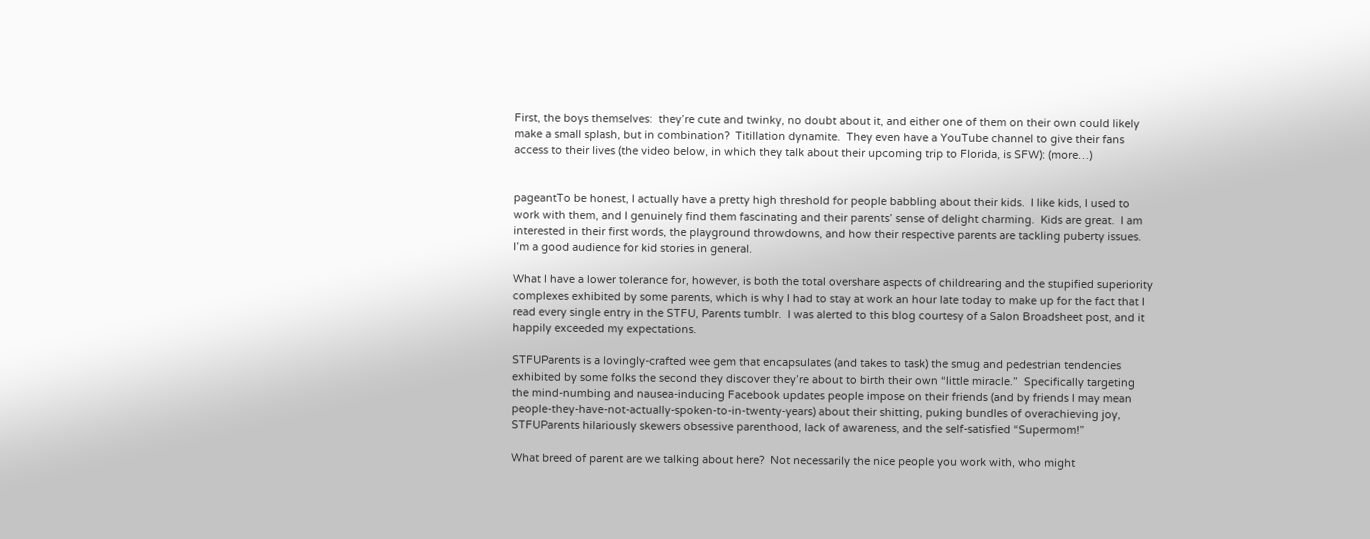First, the boys themselves:  they’re cute and twinky, no doubt about it, and either one of them on their own could likely make a small splash, but in combination?  Titillation dynamite.  They even have a YouTube channel to give their fans access to their lives (the video below, in which they talk about their upcoming trip to Florida, is SFW): (more…)


pageantTo be honest, I actually have a pretty high threshold for people babbling about their kids.  I like kids, I used to work with them, and I genuinely find them fascinating and their parents’ sense of delight charming.  Kids are great.  I am interested in their first words, the playground throwdowns, and how their respective parents are tackling puberty issues.  I’m a good audience for kid stories in general.

What I have a lower tolerance for, however, is both the total overshare aspects of childrearing and the stupified superiority complexes exhibited by some parents, which is why I had to stay at work an hour late today to make up for the fact that I read every single entry in the STFU, Parents tumblr.  I was alerted to this blog courtesy of a Salon Broadsheet post, and it happily exceeded my expectations.

STFUParents is a lovingly-crafted wee gem that encapsulates (and takes to task) the smug and pedestrian tendencies exhibited by some folks the second they discover they’re about to birth their own “little miracle.”  Specifically targeting the mind-numbing and nausea-inducing Facebook updates people impose on their friends (and by friends I may mean people-they-have-not-actually-spoken-to-in-twenty-years) about their shitting, puking bundles of overachieving joy, STFUParents hilariously skewers obsessive parenthood, lack of awareness, and the self-satisfied “Supermom!”

What breed of parent are we talking about here?  Not necessarily the nice people you work with, who might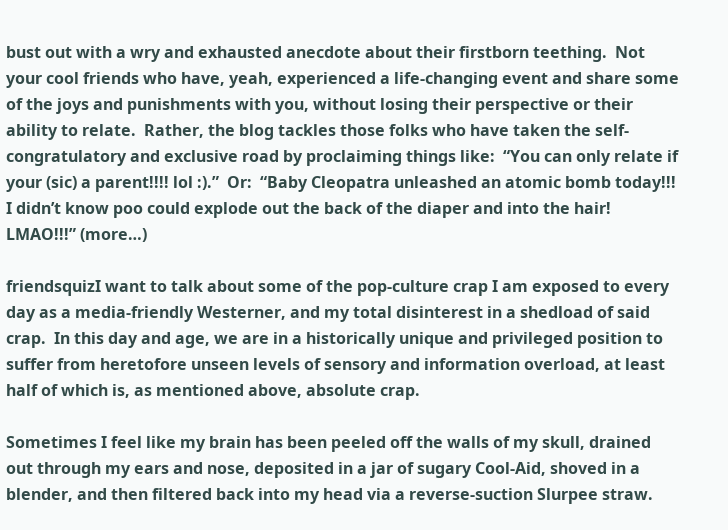bust out with a wry and exhausted anecdote about their firstborn teething.  Not your cool friends who have, yeah, experienced a life-changing event and share some of the joys and punishments with you, without losing their perspective or their ability to relate.  Rather, the blog tackles those folks who have taken the self-congratulatory and exclusive road by proclaiming things like:  “You can only relate if your (sic) a parent!!!! lol :).”  Or:  “Baby Cleopatra unleashed an atomic bomb today!!!  I didn’t know poo could explode out the back of the diaper and into the hair!  LMAO!!!” (more…)

friendsquizI want to talk about some of the pop-culture crap I am exposed to every day as a media-friendly Westerner, and my total disinterest in a shedload of said crap.  In this day and age, we are in a historically unique and privileged position to suffer from heretofore unseen levels of sensory and information overload, at least half of which is, as mentioned above, absolute crap.

Sometimes I feel like my brain has been peeled off the walls of my skull, drained out through my ears and nose, deposited in a jar of sugary Cool-Aid, shoved in a blender, and then filtered back into my head via a reverse-suction Slurpee straw.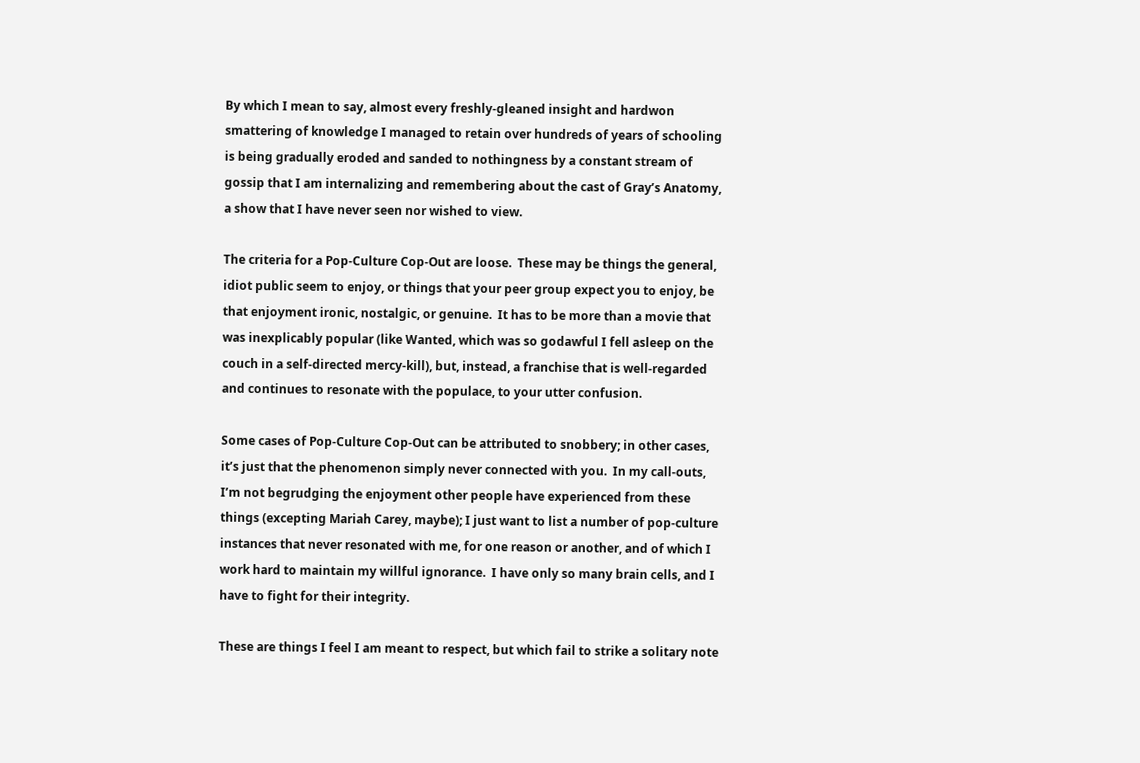By which I mean to say, almost every freshly-gleaned insight and hardwon smattering of knowledge I managed to retain over hundreds of years of schooling is being gradually eroded and sanded to nothingness by a constant stream of gossip that I am internalizing and remembering about the cast of Gray’s Anatomy, a show that I have never seen nor wished to view.

The criteria for a Pop-Culture Cop-Out are loose.  These may be things the general, idiot public seem to enjoy, or things that your peer group expect you to enjoy, be that enjoyment ironic, nostalgic, or genuine.  It has to be more than a movie that was inexplicably popular (like Wanted, which was so godawful I fell asleep on the couch in a self-directed mercy-kill), but, instead, a franchise that is well-regarded and continues to resonate with the populace, to your utter confusion.

Some cases of Pop-Culture Cop-Out can be attributed to snobbery; in other cases, it’s just that the phenomenon simply never connected with you.  In my call-outs, I’m not begrudging the enjoyment other people have experienced from these things (excepting Mariah Carey, maybe); I just want to list a number of pop-culture instances that never resonated with me, for one reason or another, and of which I work hard to maintain my willful ignorance.  I have only so many brain cells, and I have to fight for their integrity.

These are things I feel I am meant to respect, but which fail to strike a solitary note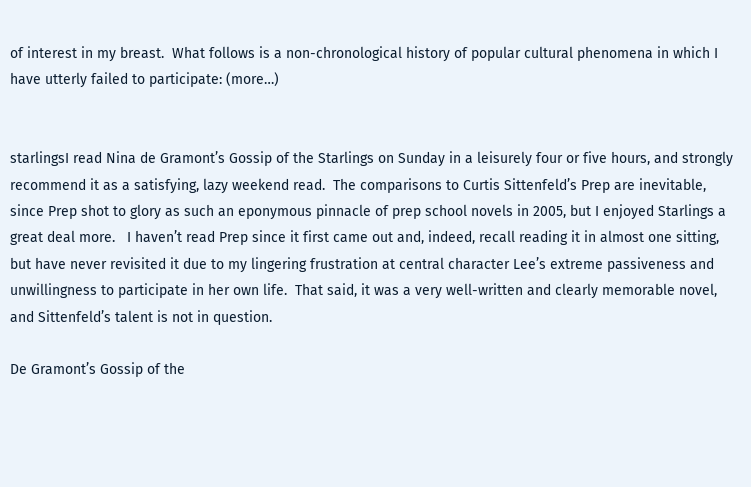of interest in my breast.  What follows is a non-chronological history of popular cultural phenomena in which I have utterly failed to participate: (more…)


starlingsI read Nina de Gramont’s Gossip of the Starlings on Sunday in a leisurely four or five hours, and strongly recommend it as a satisfying, lazy weekend read.  The comparisons to Curtis Sittenfeld’s Prep are inevitable, since Prep shot to glory as such an eponymous pinnacle of prep school novels in 2005, but I enjoyed Starlings a great deal more.   I haven’t read Prep since it first came out and, indeed, recall reading it in almost one sitting, but have never revisited it due to my lingering frustration at central character Lee’s extreme passiveness and unwillingness to participate in her own life.  That said, it was a very well-written and clearly memorable novel, and Sittenfeld’s talent is not in question.

De Gramont’s Gossip of the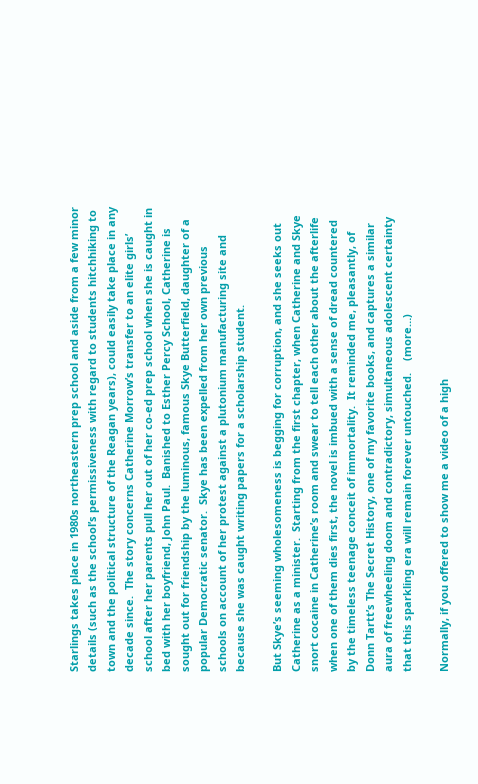Starlings takes place in 1980s northeastern prep school and aside from a few minor details (such as the school’s permissiveness with regard to students hitchhiking to town and the political structure of the Reagan years), could easily take place in any decade since.  The story concerns Catherine Morrow’s transfer to an elite girls’ school after her parents pull her out of her co-ed prep school when she is caught in bed with her boyfriend, John Paul.  Banished to Esther Percy School, Catherine is sought out for friendship by the luminous, famous Skye Butterfield, daughter of a popular Democratic senator.  Skye has been expelled from her own previous schools on account of her protest against a plutonium manufacturing site and because she was caught writing papers for a scholarship student.

But Skye’s seeming wholesomeness is begging for corruption, and she seeks out Catherine as a minister.  Starting from the first chapter, when Catherine and Skye snort cocaine in Catherine’s room and swear to tell each other about the afterlife when one of them dies first, the novel is imbued with a sense of dread countered by the timeless teenage conceit of immortality.  It reminded me, pleasantly, of Donn Tartt’s The Secret History, one of my favorite books, and captures a similar aura of freewheeling doom and contradictory, simultaneous adolescent certainty that this sparkling era will remain forever untouched.    (more…)

Normally, if you offered to show me a video of a high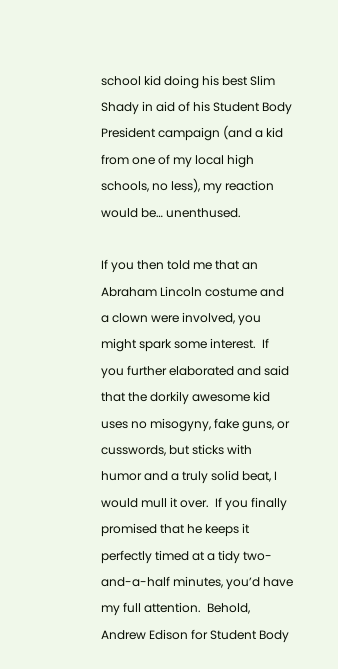school kid doing his best Slim Shady in aid of his Student Body President campaign (and a kid from one of my local high schools, no less), my reaction would be… unenthused.

If you then told me that an Abraham Lincoln costume and a clown were involved, you might spark some interest.  If you further elaborated and said that the dorkily awesome kid uses no misogyny, fake guns, or cusswords, but sticks with humor and a truly solid beat, I would mull it over.  If you finally promised that he keeps it perfectly timed at a tidy two-and-a-half minutes, you’d have my full attention.  Behold, Andrew Edison for Student Body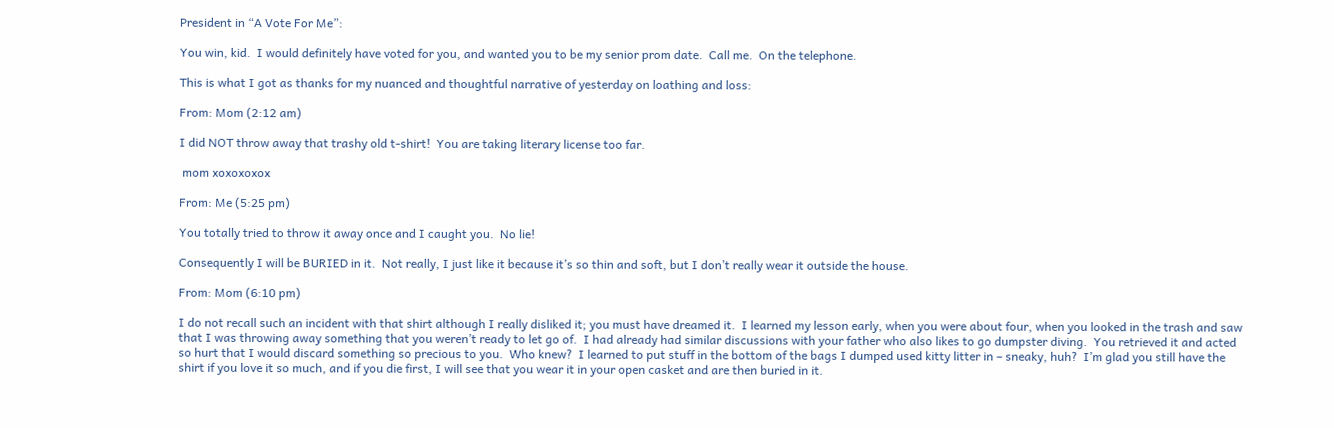President in “A Vote For Me”:

You win, kid.  I would definitely have voted for you, and wanted you to be my senior prom date.  Call me.  On the telephone.

This is what I got as thanks for my nuanced and thoughtful narrative of yesterday on loathing and loss:

From: Mom (2:12 am)

I did NOT throw away that trashy old t-shirt!  You are taking literary license too far.

 mom xoxoxoxox

From: Me (5:25 pm)

You totally tried to throw it away once and I caught you.  No lie!

Consequently I will be BURIED in it.  Not really, I just like it because it’s so thin and soft, but I don’t really wear it outside the house.

From: Mom (6:10 pm)

I do not recall such an incident with that shirt although I really disliked it; you must have dreamed it.  I learned my lesson early, when you were about four, when you looked in the trash and saw that I was throwing away something that you weren’t ready to let go of.  I had already had similar discussions with your father who also likes to go dumpster diving.  You retrieved it and acted so hurt that I would discard something so precious to you.  Who knew?  I learned to put stuff in the bottom of the bags I dumped used kitty litter in – sneaky, huh?  I’m glad you still have the shirt if you love it so much, and if you die first, I will see that you wear it in your open casket and are then buried in it.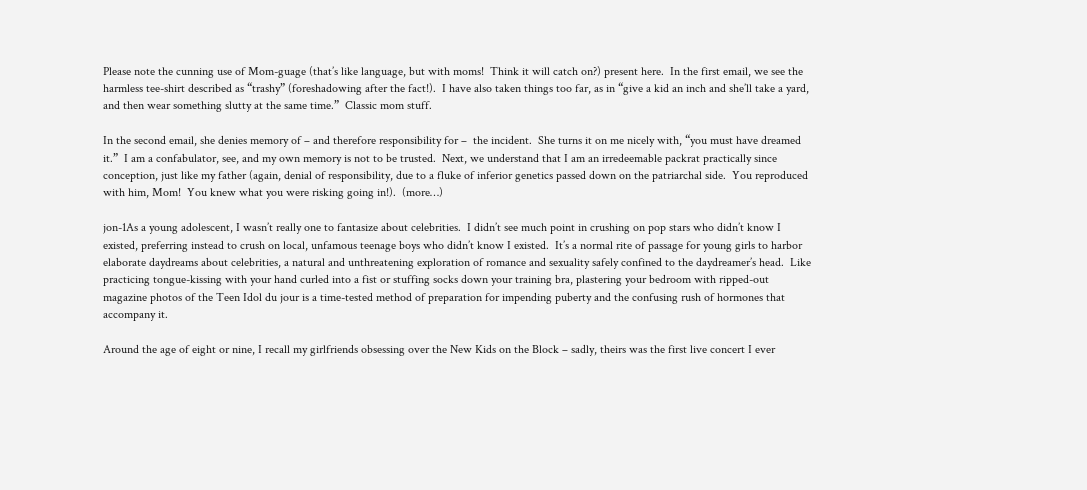Please note the cunning use of Mom-guage (that’s like language, but with moms!  Think it will catch on?) present here.  In the first email, we see the harmless tee-shirt described as “trashy” (foreshadowing after the fact!).  I have also taken things too far, as in “give a kid an inch and she’ll take a yard, and then wear something slutty at the same time.”  Classic mom stuff.

In the second email, she denies memory of – and therefore responsibility for –  the incident.  She turns it on me nicely with, “you must have dreamed it.”  I am a confabulator, see, and my own memory is not to be trusted.  Next, we understand that I am an irredeemable packrat practically since conception, just like my father (again, denial of responsibility, due to a fluke of inferior genetics passed down on the patriarchal side.  You reproduced with him, Mom!  You knew what you were risking going in!).  (more…)

jon-1As a young adolescent, I wasn’t really one to fantasize about celebrities.  I didn’t see much point in crushing on pop stars who didn’t know I existed, preferring instead to crush on local, unfamous teenage boys who didn’t know I existed.  It’s a normal rite of passage for young girls to harbor elaborate daydreams about celebrities, a natural and unthreatening exploration of romance and sexuality safely confined to the daydreamer’s head.  Like practicing tongue-kissing with your hand curled into a fist or stuffing socks down your training bra, plastering your bedroom with ripped-out magazine photos of the Teen Idol du jour is a time-tested method of preparation for impending puberty and the confusing rush of hormones that accompany it.

Around the age of eight or nine, I recall my girlfriends obsessing over the New Kids on the Block – sadly, theirs was the first live concert I ever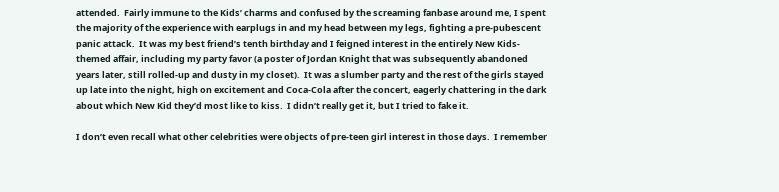attended.  Fairly immune to the Kids’ charms and confused by the screaming fanbase around me, I spent the majority of the experience with earplugs in and my head between my legs, fighting a pre-pubescent panic attack.  It was my best friend’s tenth birthday and I feigned interest in the entirely New Kids-themed affair, including my party favor (a poster of Jordan Knight that was subsequently abandoned years later, still rolled-up and dusty in my closet).  It was a slumber party and the rest of the girls stayed up late into the night, high on excitement and Coca-Cola after the concert, eagerly chattering in the dark about which New Kid they’d most like to kiss.  I didn’t really get it, but I tried to fake it.

I don’t even recall what other celebrities were objects of pre-teen girl interest in those days.  I remember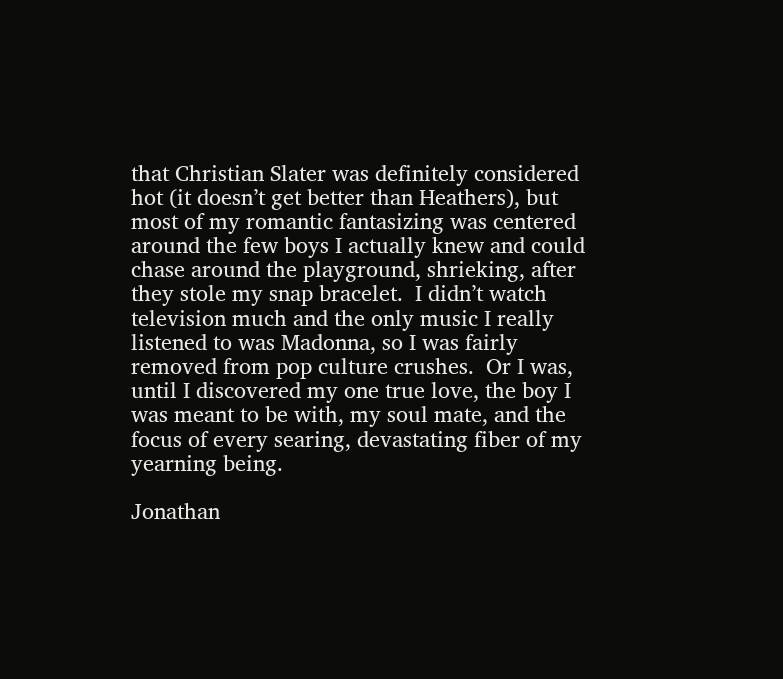that Christian Slater was definitely considered hot (it doesn’t get better than Heathers), but most of my romantic fantasizing was centered around the few boys I actually knew and could chase around the playground, shrieking, after they stole my snap bracelet.  I didn’t watch television much and the only music I really listened to was Madonna, so I was fairly removed from pop culture crushes.  Or I was, until I discovered my one true love, the boy I was meant to be with, my soul mate, and the focus of every searing, devastating fiber of my yearning being.

Jonathan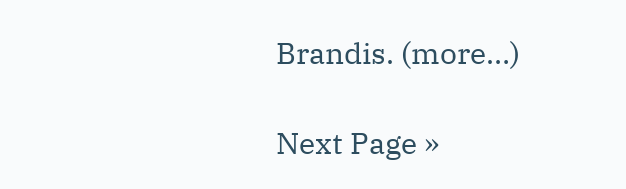Brandis. (more…)

Next Page »